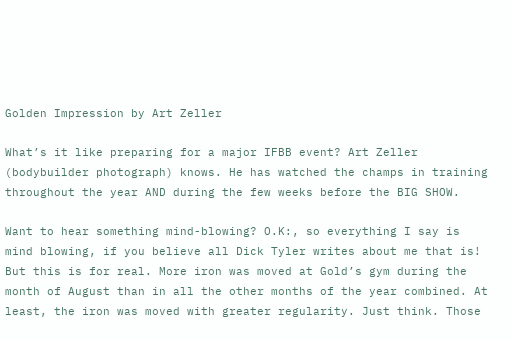Golden Impression by Art Zeller

What’s it like preparing for a major IFBB event? Art Zeller (bodybuilder photograph) knows. He has watched the champs in training throughout the year AND during the few weeks before the BIG SHOW.

Want to hear something mind-blowing? O.K:, so everything I say is mind blowing, if you believe all Dick Tyler writes about me that is! But this is for real. More iron was moved at Gold’s gym during the month of August than in all the other months of the year combined. At least, the iron was moved with greater regularity. Just think. Those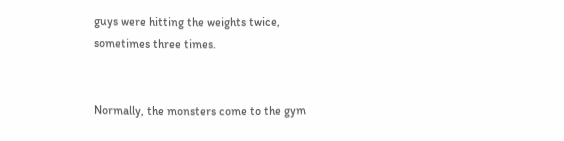guys were hitting the weights twice, sometimes three times.


Normally, the monsters come to the gym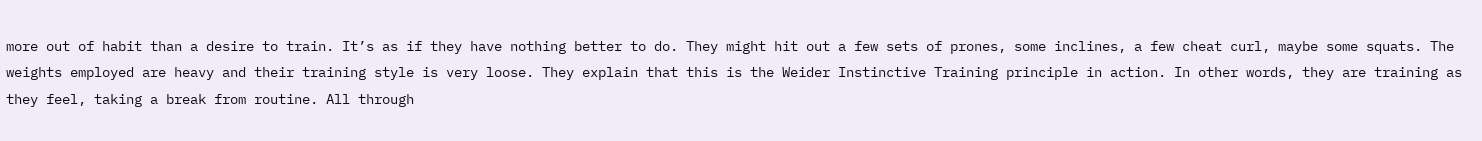more out of habit than a desire to train. It’s as if they have nothing better to do. They might hit out a few sets of prones, some inclines, a few cheat curl, maybe some squats. The weights employed are heavy and their training style is very loose. They explain that this is the Weider Instinctive Training principle in action. In other words, they are training as they feel, taking a break from routine. All through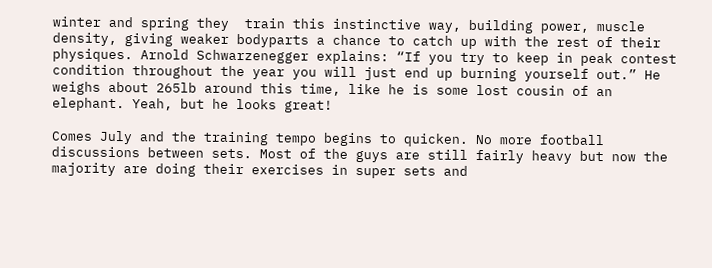winter and spring they  train this instinctive way, building power, muscle density, giving weaker bodyparts a chance to catch up with the rest of their physiques. Arnold Schwarzenegger explains: “If you try to keep in peak contest condition throughout the year you will just end up burning yourself out.” He weighs about 265lb around this time, like he is some lost cousin of an elephant. Yeah, but he looks great!

Comes July and the training tempo begins to quicken. No more football discussions between sets. Most of the guys are still fairly heavy but now the majority are doing their exercises in super sets and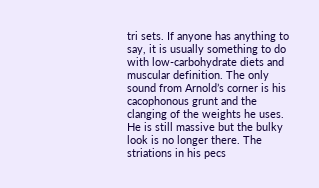tri sets. If anyone has anything to say, it is usually something to do with low-carbohydrate diets and muscular definition. The only sound from Arnold’s corner is his cacophonous grunt and the clanging of the weights he uses. He is still massive but the bulky look is no longer there. The striations in his pecs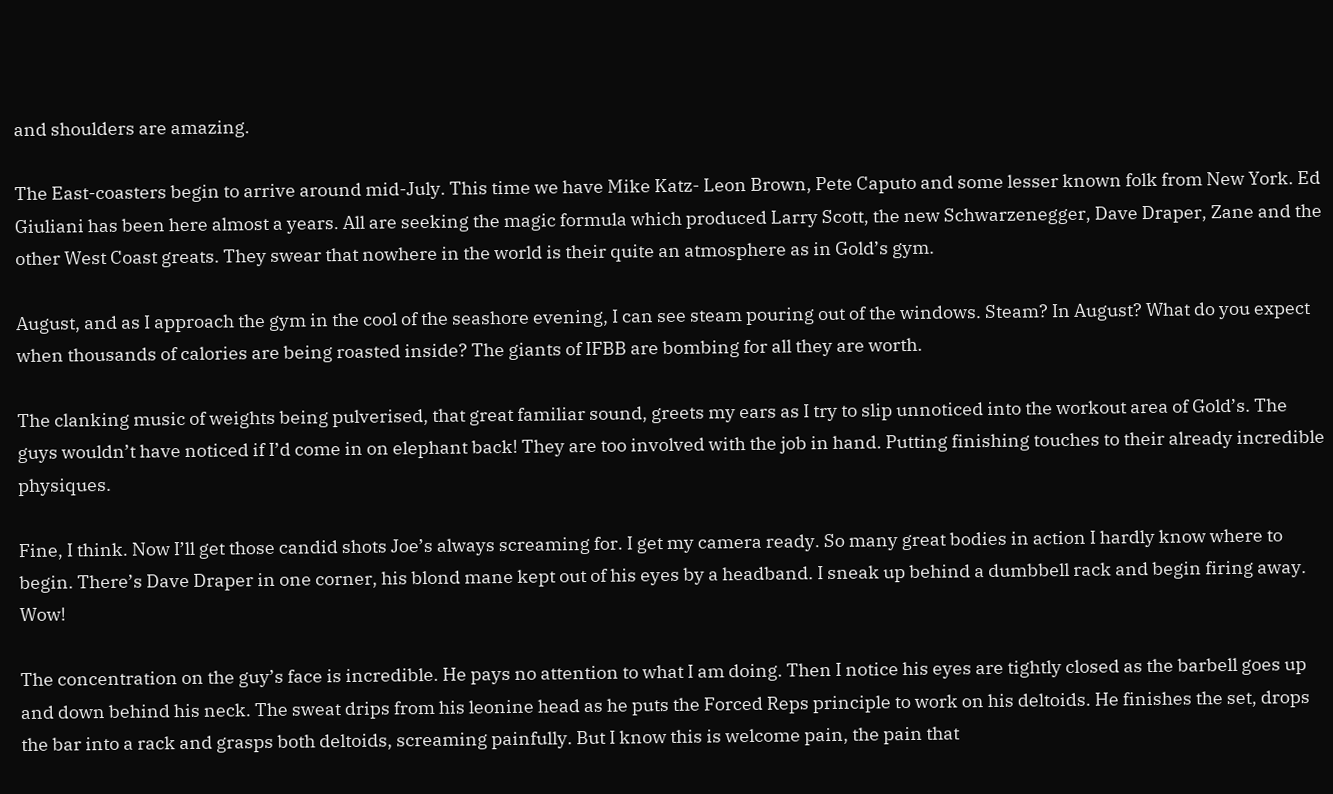and shoulders are amazing.

The East-coasters begin to arrive around mid-July. This time we have Mike Katz- Leon Brown, Pete Caputo and some lesser known folk from New York. Ed Giuliani has been here almost a years. All are seeking the magic formula which produced Larry Scott, the new Schwarzenegger, Dave Draper, Zane and the other West Coast greats. They swear that nowhere in the world is their quite an atmosphere as in Gold’s gym.

August, and as I approach the gym in the cool of the seashore evening, I can see steam pouring out of the windows. Steam? In August? What do you expect when thousands of calories are being roasted inside? The giants of IFBB are bombing for all they are worth.

The clanking music of weights being pulverised, that great familiar sound, greets my ears as I try to slip unnoticed into the workout area of Gold’s. The guys wouldn’t have noticed if I’d come in on elephant back! They are too involved with the job in hand. Putting finishing touches to their already incredible physiques.

Fine, I think. Now I’ll get those candid shots Joe’s always screaming for. I get my camera ready. So many great bodies in action I hardly know where to begin. There’s Dave Draper in one corner, his blond mane kept out of his eyes by a headband. I sneak up behind a dumbbell rack and begin firing away. Wow!

The concentration on the guy’s face is incredible. He pays no attention to what I am doing. Then I notice his eyes are tightly closed as the barbell goes up and down behind his neck. The sweat drips from his leonine head as he puts the Forced Reps principle to work on his deltoids. He finishes the set, drops the bar into a rack and grasps both deltoids, screaming painfully. But I know this is welcome pain, the pain that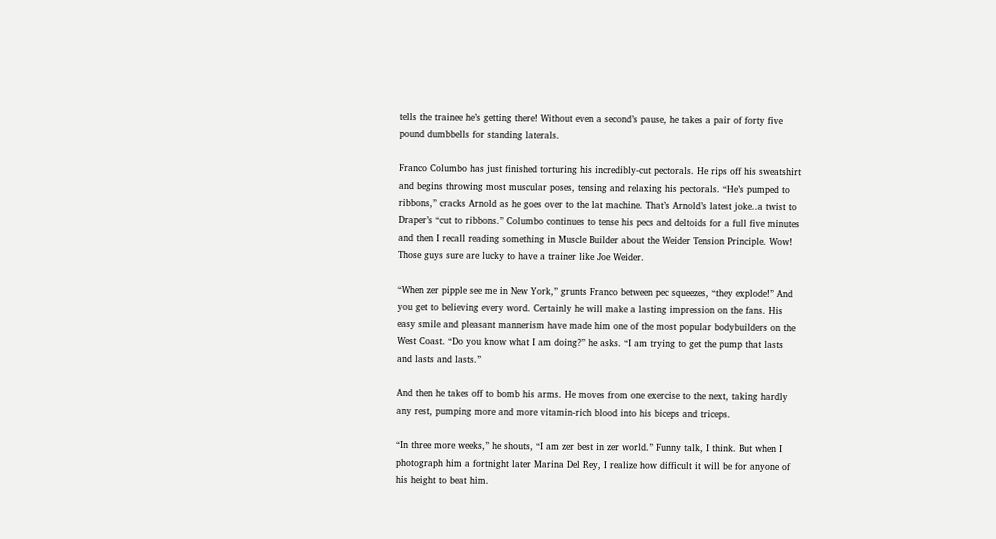tells the trainee he’s getting there! Without even a second’s pause, he takes a pair of forty five pound dumbbells for standing laterals.

Franco Columbo has just finished torturing his incredibly-cut pectorals. He rips off his sweatshirt and begins throwing most muscular poses, tensing and relaxing his pectorals. “He’s pumped to ribbons,” cracks Arnold as he goes over to the lat machine. That’s Arnold’s latest joke..a twist to Draper’s “cut to ribbons.” Columbo continues to tense his pecs and deltoids for a full five minutes and then I recall reading something in Muscle Builder about the Weider Tension Principle. Wow! Those guys sure are lucky to have a trainer like Joe Weider.

“When zer pipple see me in New York,” grunts Franco between pec squeezes, “they explode!” And you get to believing every word. Certainly he will make a lasting impression on the fans. His easy smile and pleasant mannerism have made him one of the most popular bodybuilders on the West Coast. “Do you know what I am doing?” he asks. “I am trying to get the pump that lasts and lasts and lasts.”

And then he takes off to bomb his arms. He moves from one exercise to the next, taking hardly any rest, pumping more and more vitamin-rich blood into his biceps and triceps.

“In three more weeks,” he shouts, “I am zer best in zer world.” Funny talk, I think. But when I photograph him a fortnight later Marina Del Rey, I realize how difficult it will be for anyone of his height to beat him.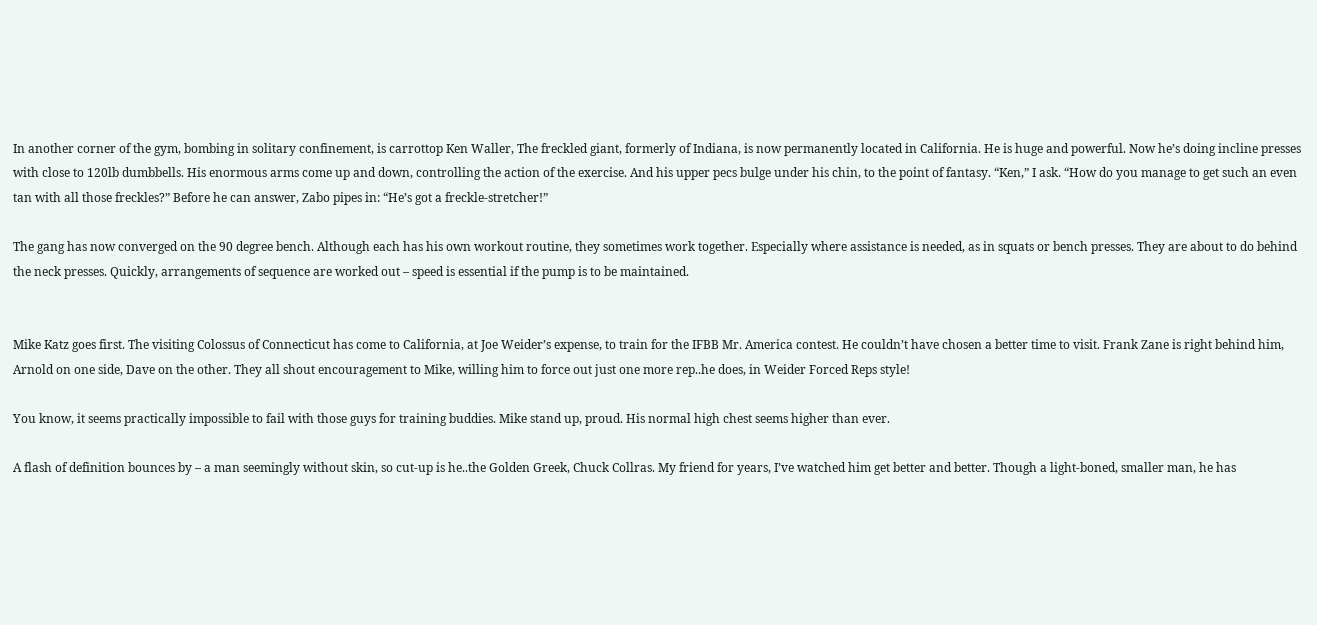In another corner of the gym, bombing in solitary confinement, is carrottop Ken Waller, The freckled giant, formerly of Indiana, is now permanently located in California. He is huge and powerful. Now he’s doing incline presses with close to 120lb dumbbells. His enormous arms come up and down, controlling the action of the exercise. And his upper pecs bulge under his chin, to the point of fantasy. “Ken,” I ask. “How do you manage to get such an even tan with all those freckles?” Before he can answer, Zabo pipes in: “He’s got a freckle-stretcher!”

The gang has now converged on the 90 degree bench. Although each has his own workout routine, they sometimes work together. Especially where assistance is needed, as in squats or bench presses. They are about to do behind the neck presses. Quickly, arrangements of sequence are worked out – speed is essential if the pump is to be maintained.


Mike Katz goes first. The visiting Colossus of Connecticut has come to California, at Joe Weider’s expense, to train for the IFBB Mr. America contest. He couldn’t have chosen a better time to visit. Frank Zane is right behind him, Arnold on one side, Dave on the other. They all shout encouragement to Mike, willing him to force out just one more rep..he does, in Weider Forced Reps style!

You know, it seems practically impossible to fail with those guys for training buddies. Mike stand up, proud. His normal high chest seems higher than ever.

A flash of definition bounces by – a man seemingly without skin, so cut-up is he..the Golden Greek, Chuck Collras. My friend for years, I’ve watched him get better and better. Though a light-boned, smaller man, he has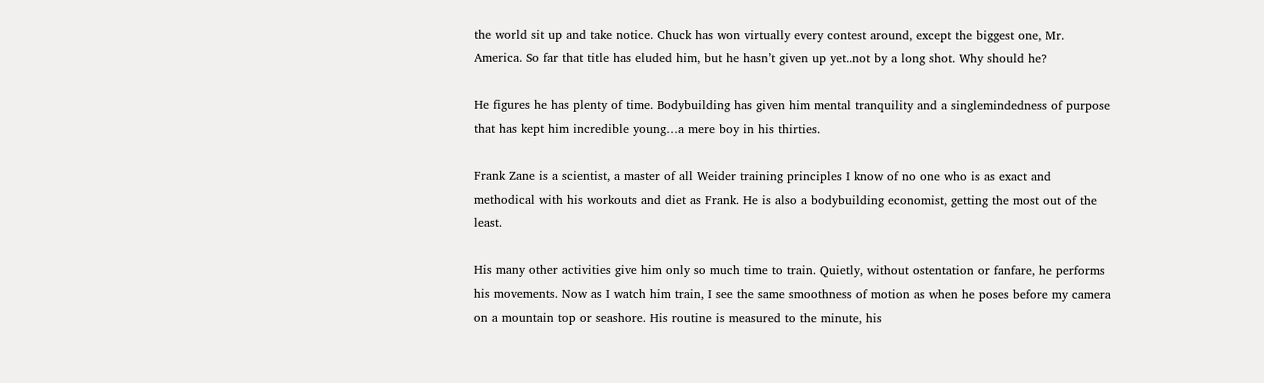the world sit up and take notice. Chuck has won virtually every contest around, except the biggest one, Mr. America. So far that title has eluded him, but he hasn’t given up yet..not by a long shot. Why should he?

He figures he has plenty of time. Bodybuilding has given him mental tranquility and a singlemindedness of purpose that has kept him incredible young…a mere boy in his thirties.

Frank Zane is a scientist, a master of all Weider training principles I know of no one who is as exact and methodical with his workouts and diet as Frank. He is also a bodybuilding economist, getting the most out of the least.

His many other activities give him only so much time to train. Quietly, without ostentation or fanfare, he performs his movements. Now as I watch him train, I see the same smoothness of motion as when he poses before my camera on a mountain top or seashore. His routine is measured to the minute, his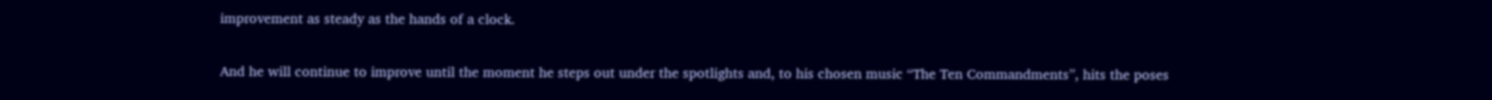improvement as steady as the hands of a clock.

And he will continue to improve until the moment he steps out under the spotlights and, to his chosen music “The Ten Commandments”, hits the poses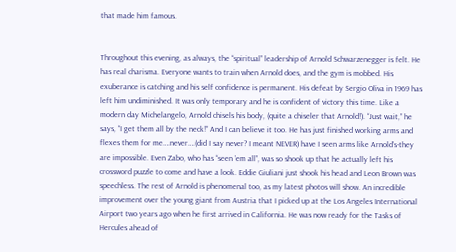that made him famous.


Throughout this evening, as always, the “spiritual” leadership of Arnold Schwarzenegger is felt. He has real charisma. Everyone wants to train when Arnold does, and the gym is mobbed. His exuberance is catching and his self confidence is permanent. His defeat by Sergio Oliva in 1969 has left him undiminished. It was only temporary and he is confident of victory this time. Like a modern day Michelangelo, Arnold chisels his body, (quite a chiseler that Arnold!). “Just wait,” he says, “I get them all by the neck!” And I can believe it too. He has just finished working arms and flexes them for me….never….(did I say never? I meant NEVER) have I seen arms like Arnold’s-they are impossible. Even Zabo, who has “seen ’em all”, was so shook up that he actually left his crossword puzzle to come and have a look. Eddie Giuliani just shook his head and Leon Brown was speechless. The rest of Arnold is phenomenal too, as my latest photos will show. An incredible improvement over the young giant from Austria that I picked up at the Los Angeles International Airport two years ago when he first arrived in California. He was now ready for the Tasks of Hercules ahead of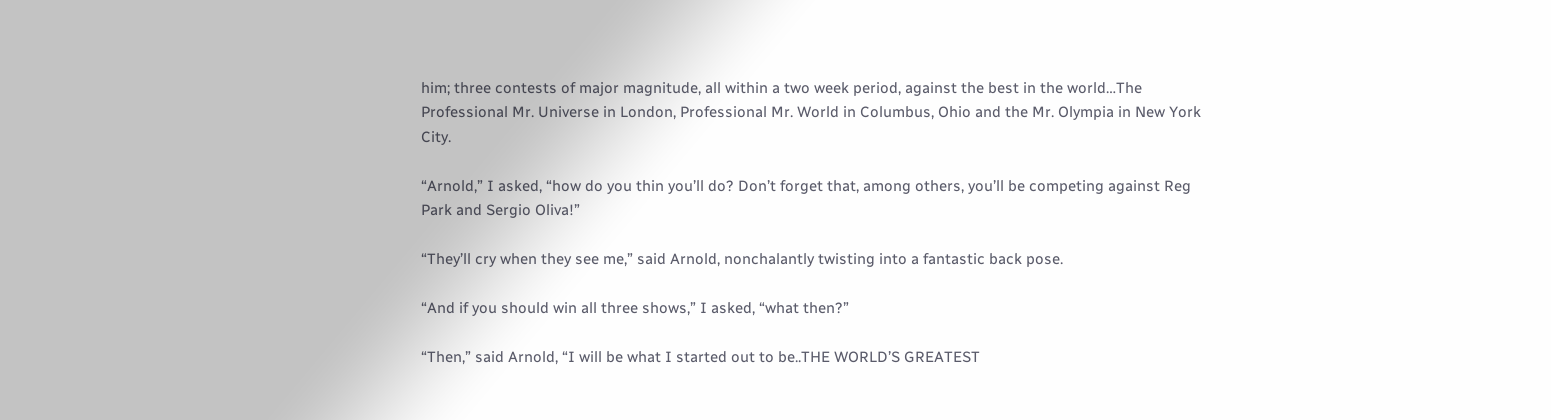him; three contests of major magnitude, all within a two week period, against the best in the world…The Professional Mr. Universe in London, Professional Mr. World in Columbus, Ohio and the Mr. Olympia in New York City.

“Arnold,” I asked, “how do you thin you’ll do? Don’t forget that, among others, you’ll be competing against Reg Park and Sergio Oliva!”

“They’ll cry when they see me,” said Arnold, nonchalantly twisting into a fantastic back pose.

“And if you should win all three shows,” I asked, “what then?”

“Then,” said Arnold, “I will be what I started out to be..THE WORLD’S GREATEST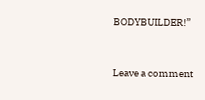BODYBUILDER!”


Leave a comment